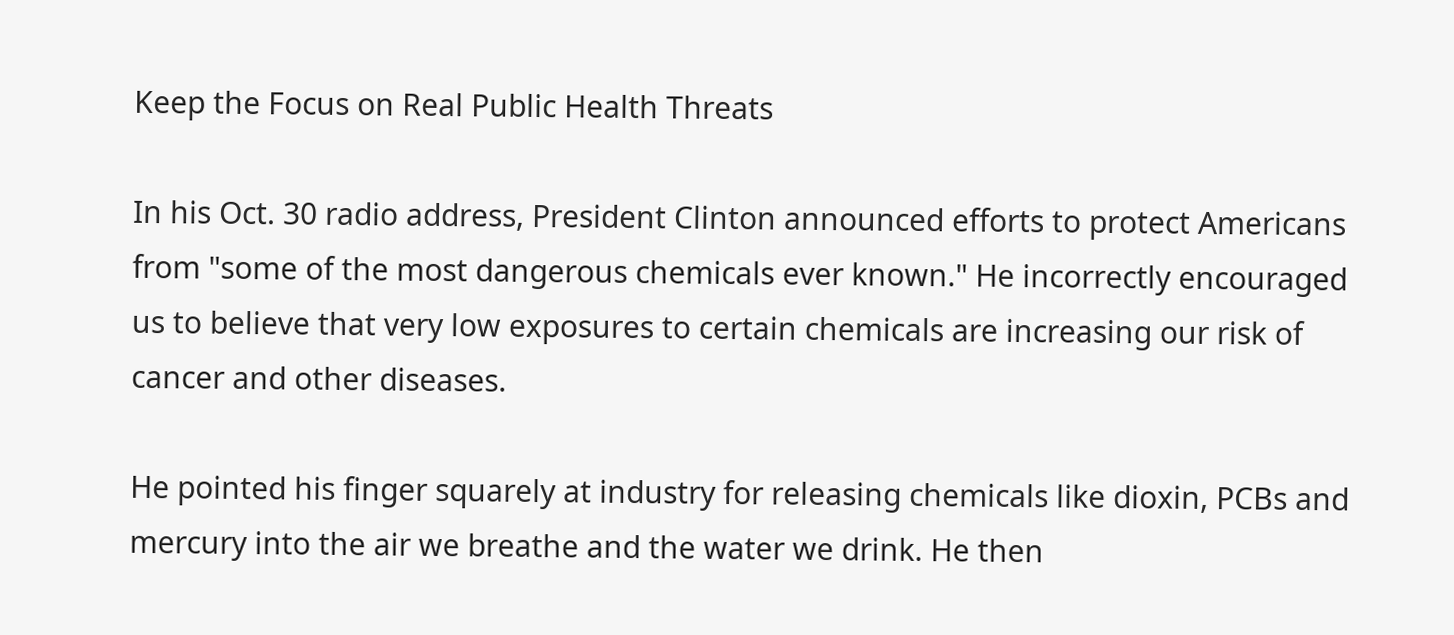Keep the Focus on Real Public Health Threats

In his Oct. 30 radio address, President Clinton announced efforts to protect Americans from "some of the most dangerous chemicals ever known." He incorrectly encouraged us to believe that very low exposures to certain chemicals are increasing our risk of cancer and other diseases.

He pointed his finger squarely at industry for releasing chemicals like dioxin, PCBs and mercury into the air we breathe and the water we drink. He then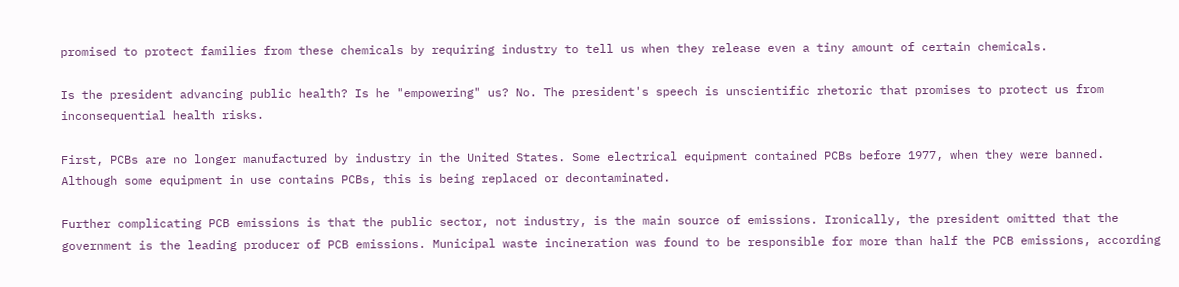promised to protect families from these chemicals by requiring industry to tell us when they release even a tiny amount of certain chemicals.

Is the president advancing public health? Is he "empowering" us? No. The president's speech is unscientific rhetoric that promises to protect us from inconsequential health risks.

First, PCBs are no longer manufactured by industry in the United States. Some electrical equipment contained PCBs before 1977, when they were banned. Although some equipment in use contains PCBs, this is being replaced or decontaminated.

Further complicating PCB emissions is that the public sector, not industry, is the main source of emissions. Ironically, the president omitted that the government is the leading producer of PCB emissions. Municipal waste incineration was found to be responsible for more than half the PCB emissions, according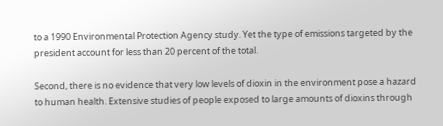to a 1990 Environmental Protection Agency study. Yet the type of emissions targeted by the president account for less than 20 percent of the total.

Second, there is no evidence that very low levels of dioxin in the environment pose a hazard to human health. Extensive studies of people exposed to large amounts of dioxins through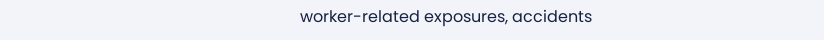worker-related exposures, accidents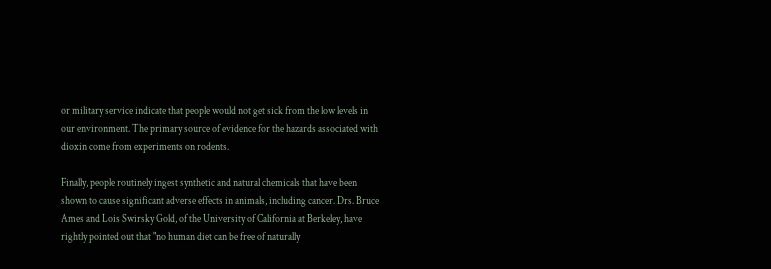or military service indicate that people would not get sick from the low levels in our environment. The primary source of evidence for the hazards associated with dioxin come from experiments on rodents.

Finally, people routinely ingest synthetic and natural chemicals that have been shown to cause significant adverse effects in animals, including cancer. Drs. Bruce Ames and Lois Swirsky Gold, of the University of California at Berkeley, have rightly pointed out that "no human diet can be free of naturally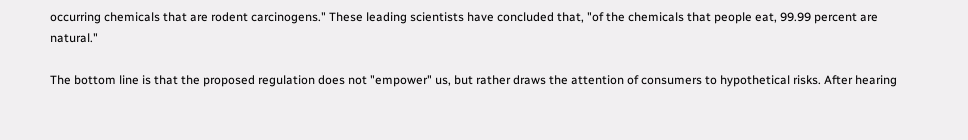occurring chemicals that are rodent carcinogens." These leading scientists have concluded that, "of the chemicals that people eat, 99.99 percent are natural."

The bottom line is that the proposed regulation does not "empower" us, but rather draws the attention of consumers to hypothetical risks. After hearing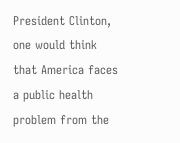President Clinton, one would think that America faces a public health problem from the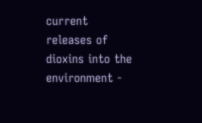current releases of dioxins into the environment -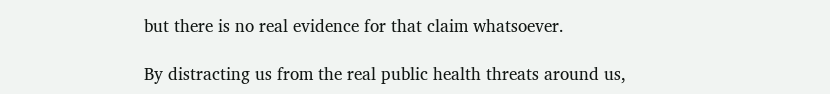but there is no real evidence for that claim whatsoever.

By distracting us from the real public health threats around us,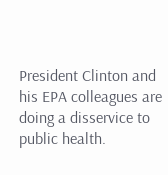President Clinton and his EPA colleagues are doing a disservice to public health.